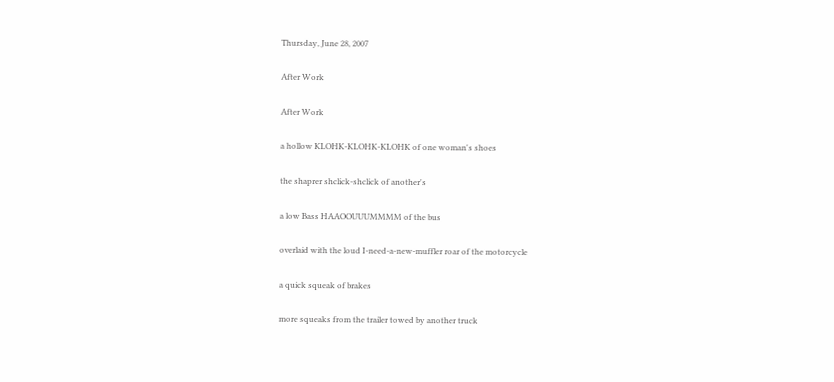Thursday, June 28, 2007

After Work

After Work

a hollow KLOHK-KLOHK-KLOHK of one woman's shoes

the shaprer shclick-shclick of another's

a low Bass HAAOOUUUMMMM of the bus

overlaid with the loud I-need-a-new-muffler roar of the motorcycle

a quick squeak of brakes

more squeaks from the trailer towed by another truck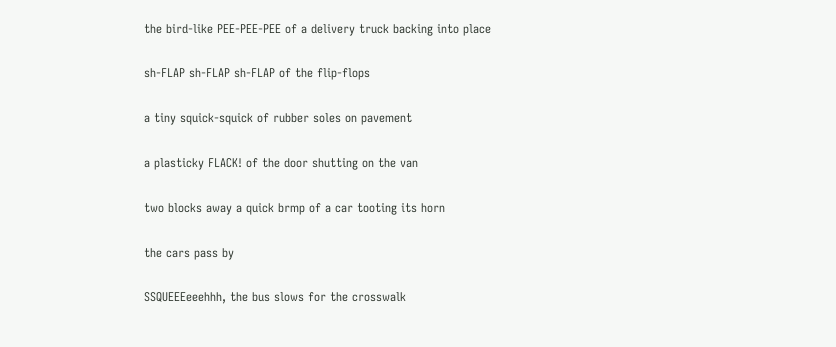the bird-like PEE-PEE-PEE of a delivery truck backing into place

sh-FLAP sh-FLAP sh-FLAP of the flip-flops

a tiny squick-squick of rubber soles on pavement

a plasticky FLACK! of the door shutting on the van

two blocks away a quick brmp of a car tooting its horn

the cars pass by

SSQUEEEeeehhh, the bus slows for the crosswalk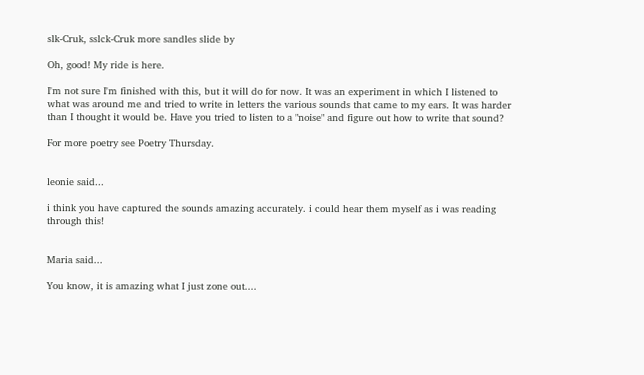slk-Cruk, sslck-Cruk more sandles slide by

Oh, good! My ride is here.

I'm not sure I'm finished with this, but it will do for now. It was an experiment in which I listened to what was around me and tried to write in letters the various sounds that came to my ears. It was harder than I thought it would be. Have you tried to listen to a "noise" and figure out how to write that sound?

For more poetry see Poetry Thursday.


leonie said...

i think you have captured the sounds amazing accurately. i could hear them myself as i was reading through this!


Maria said...

You know, it is amazing what I just zone out....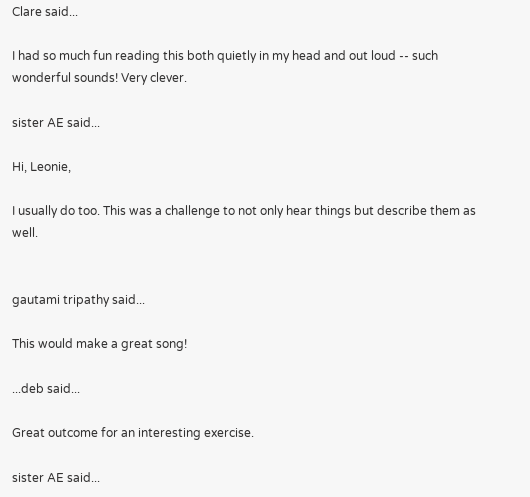Clare said...

I had so much fun reading this both quietly in my head and out loud -- such wonderful sounds! Very clever.

sister AE said...

Hi, Leonie,

I usually do too. This was a challenge to not only hear things but describe them as well.


gautami tripathy said...

This would make a great song!

...deb said...

Great outcome for an interesting exercise.

sister AE said...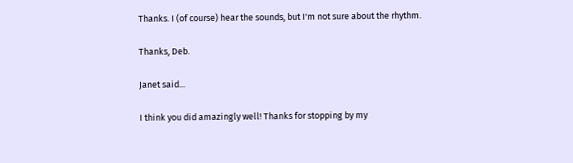Thanks. I (of course) hear the sounds, but I'm not sure about the rhythm.

Thanks, Deb.

Janet said...

I think you did amazingly well! Thanks for stopping by my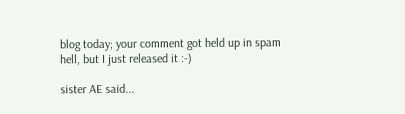blog today; your comment got held up in spam hell, but I just released it :-)

sister AE said...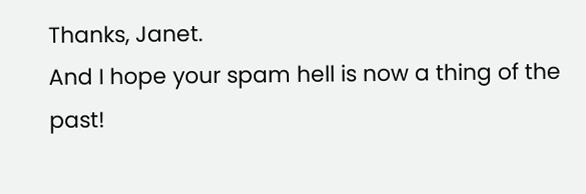Thanks, Janet.
And I hope your spam hell is now a thing of the past!